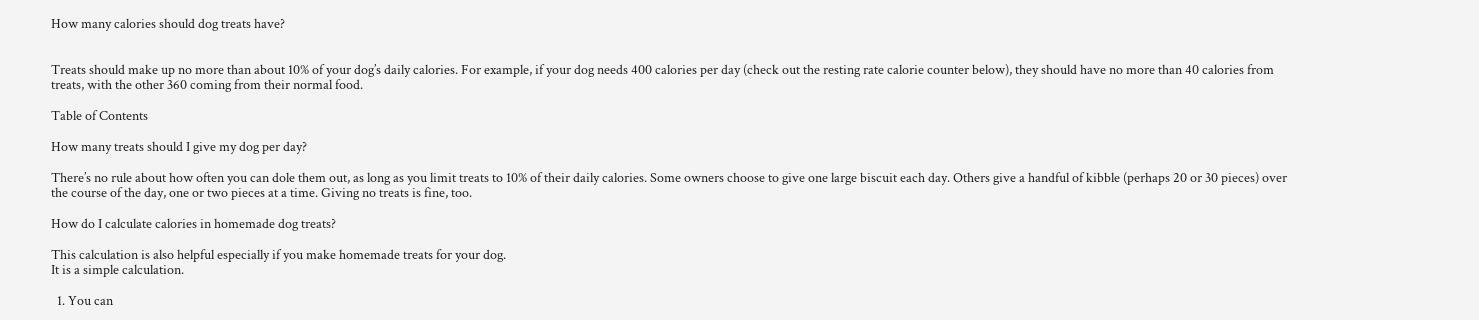How many calories should dog treats have?


Treats should make up no more than about 10% of your dog’s daily calories. For example, if your dog needs 400 calories per day (check out the resting rate calorie counter below), they should have no more than 40 calories from treats, with the other 360 coming from their normal food.

Table of Contents

How many treats should I give my dog per day?

There’s no rule about how often you can dole them out, as long as you limit treats to 10% of their daily calories. Some owners choose to give one large biscuit each day. Others give a handful of kibble (perhaps 20 or 30 pieces) over the course of the day, one or two pieces at a time. Giving no treats is fine, too.

How do I calculate calories in homemade dog treats?

This calculation is also helpful especially if you make homemade treats for your dog.
It is a simple calculation.

  1. You can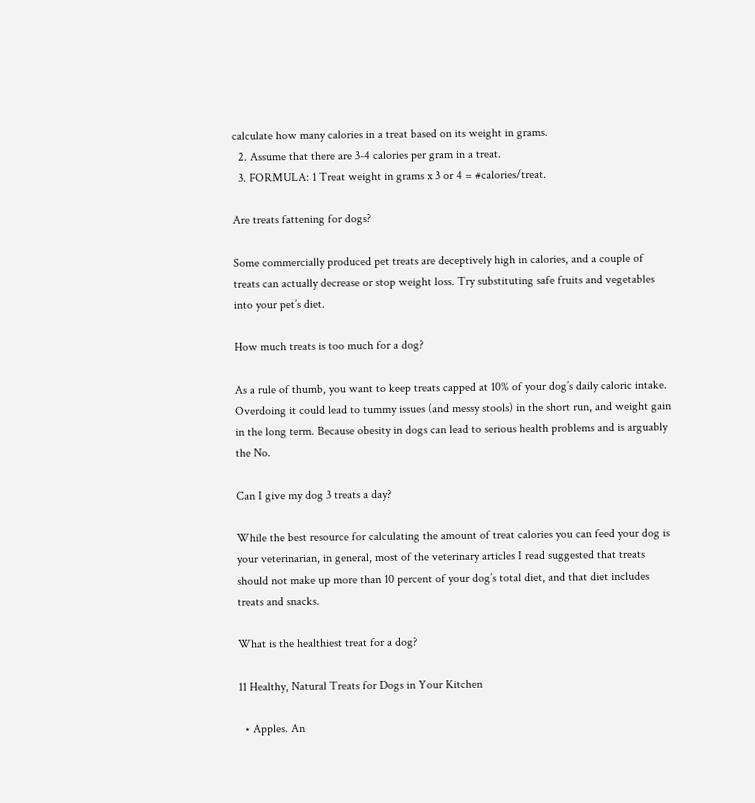calculate how many calories in a treat based on its weight in grams.
  2. Assume that there are 3-4 calories per gram in a treat.
  3. FORMULA: 1 Treat weight in grams x 3 or 4 = #calories/treat.

Are treats fattening for dogs?

Some commercially produced pet treats are deceptively high in calories, and a couple of treats can actually decrease or stop weight loss. Try substituting safe fruits and vegetables into your pet’s diet.

How much treats is too much for a dog?

As a rule of thumb, you want to keep treats capped at 10% of your dog’s daily caloric intake. Overdoing it could lead to tummy issues (and messy stools) in the short run, and weight gain in the long term. Because obesity in dogs can lead to serious health problems and is arguably the No.

Can I give my dog 3 treats a day?

While the best resource for calculating the amount of treat calories you can feed your dog is your veterinarian, in general, most of the veterinary articles I read suggested that treats should not make up more than 10 percent of your dog’s total diet, and that diet includes treats and snacks.

What is the healthiest treat for a dog?

11 Healthy, Natural Treats for Dogs in Your Kitchen

  • Apples. An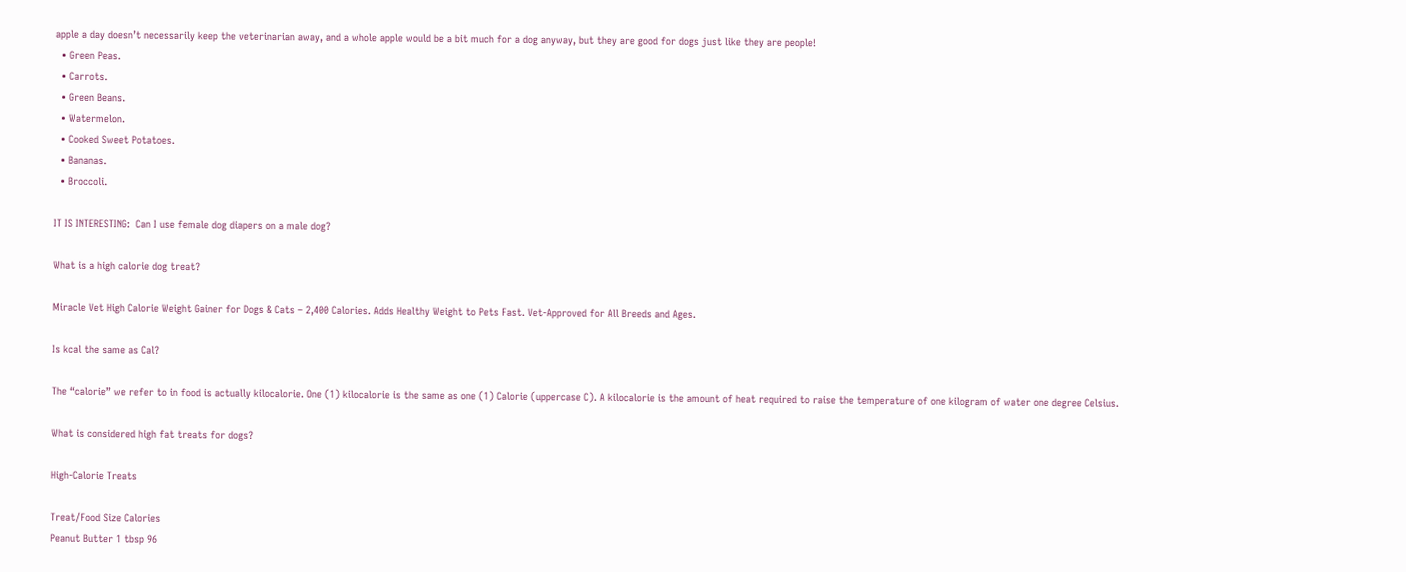apple a day doesn’t necessarily keep the veterinarian away, and a whole apple would be a bit much for a dog anyway, but they are good for dogs just like they are people!
  • Green Peas.
  • Carrots.
  • Green Beans.
  • Watermelon.
  • Cooked Sweet Potatoes.
  • Bananas.
  • Broccoli.

IT IS INTERESTING:  Can I use female dog diapers on a male dog?

What is a high calorie dog treat?

Miracle Vet High Calorie Weight Gainer for Dogs & Cats – 2,400 Calories. Adds Healthy Weight to Pets Fast. Vet-Approved for All Breeds and Ages.

Is kcal the same as Cal?

The “calorie” we refer to in food is actually kilocalorie. One (1) kilocalorie is the same as one (1) Calorie (uppercase C). A kilocalorie is the amount of heat required to raise the temperature of one kilogram of water one degree Celsius.

What is considered high fat treats for dogs?

High-Calorie Treats

Treat/Food Size Calories
Peanut Butter 1 tbsp 96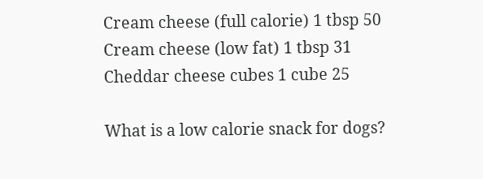Cream cheese (full calorie) 1 tbsp 50
Cream cheese (low fat) 1 tbsp 31
Cheddar cheese cubes 1 cube 25

What is a low calorie snack for dogs?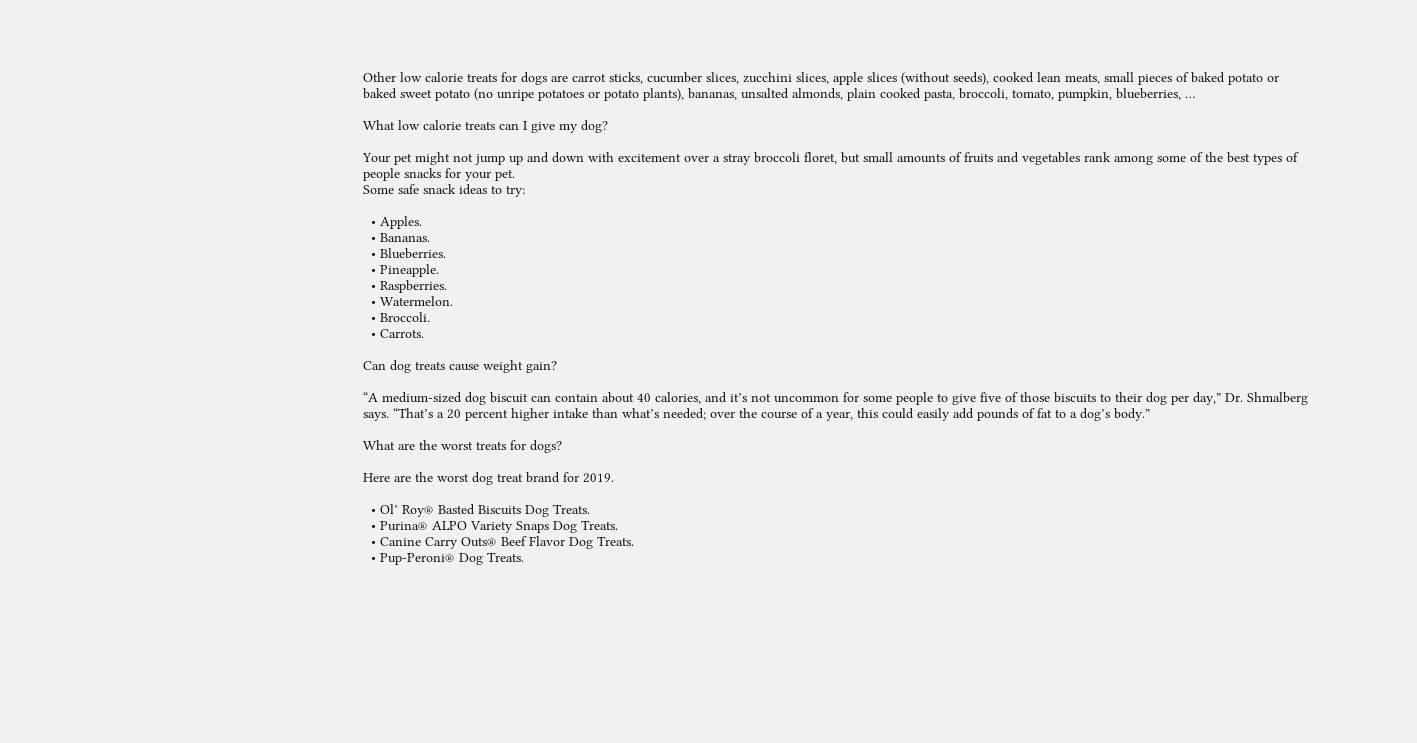Other low calorie treats for dogs are carrot sticks, cucumber slices, zucchini slices, apple slices (without seeds), cooked lean meats, small pieces of baked potato or baked sweet potato (no unripe potatoes or potato plants), bananas, unsalted almonds, plain cooked pasta, broccoli, tomato, pumpkin, blueberries, …

What low calorie treats can I give my dog?

Your pet might not jump up and down with excitement over a stray broccoli floret, but small amounts of fruits and vegetables rank among some of the best types of people snacks for your pet.
Some safe snack ideas to try:

  • Apples.
  • Bananas.
  • Blueberries.
  • Pineapple.
  • Raspberries.
  • Watermelon.
  • Broccoli.
  • Carrots.

Can dog treats cause weight gain?

“A medium-sized dog biscuit can contain about 40 calories, and it’s not uncommon for some people to give five of those biscuits to their dog per day,” Dr. Shmalberg says. “That’s a 20 percent higher intake than what’s needed; over the course of a year, this could easily add pounds of fat to a dog’s body.”

What are the worst treats for dogs?

Here are the worst dog treat brand for 2019.

  • Ol’ Roy® Basted Biscuits Dog Treats.
  • Purina® ALPO Variety Snaps Dog Treats.
  • Canine Carry Outs® Beef Flavor Dog Treats.
  • Pup-Peroni® Dog Treats.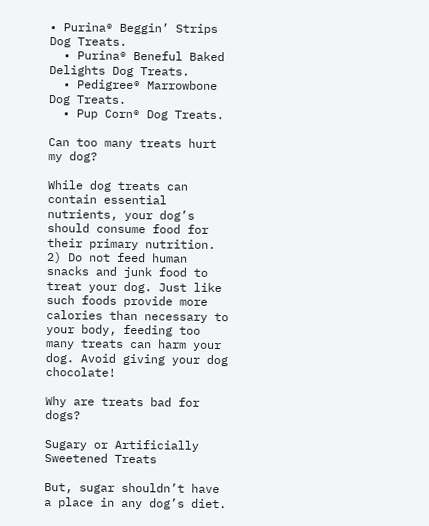• Purina® Beggin’ Strips Dog Treats.
  • Purina® Beneful Baked Delights Dog Treats.
  • Pedigree® Marrowbone Dog Treats.
  • Pup Corn® Dog Treats.

Can too many treats hurt my dog?

While dog treats can contain essential nutrients, your dog’s should consume food for their primary nutrition. 2) Do not feed human snacks and junk food to treat your dog. Just like such foods provide more calories than necessary to your body, feeding too many treats can harm your dog. Avoid giving your dog chocolate!

Why are treats bad for dogs?

Sugary or Artificially Sweetened Treats

But, sugar shouldn’t have a place in any dog’s diet.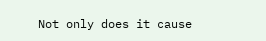Not only does it cause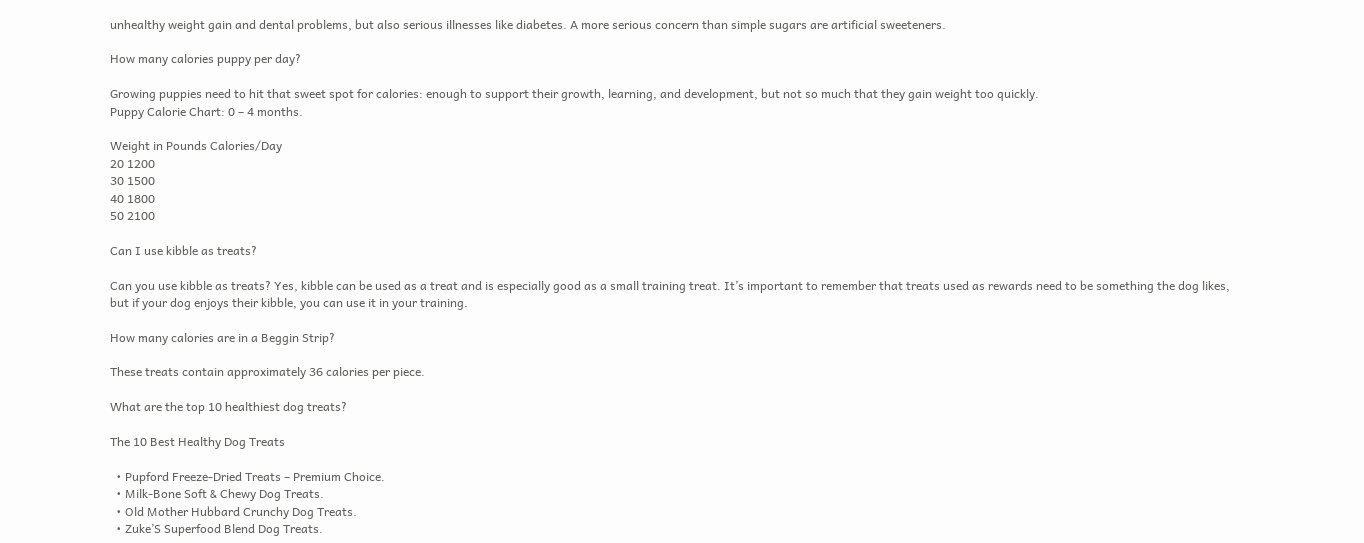unhealthy weight gain and dental problems, but also serious illnesses like diabetes. A more serious concern than simple sugars are artificial sweeteners.

How many calories puppy per day?

Growing puppies need to hit that sweet spot for calories: enough to support their growth, learning, and development, but not so much that they gain weight too quickly.
Puppy Calorie Chart: 0 – 4 months.

Weight in Pounds Calories/Day
20 1200
30 1500
40 1800
50 2100

Can I use kibble as treats?

Can you use kibble as treats? Yes, kibble can be used as a treat and is especially good as a small training treat. It’s important to remember that treats used as rewards need to be something the dog likes, but if your dog enjoys their kibble, you can use it in your training.

How many calories are in a Beggin Strip?

These treats contain approximately 36 calories per piece.

What are the top 10 healthiest dog treats?

The 10 Best Healthy Dog Treats

  • Pupford Freeze-Dried Treats – Premium Choice.
  • Milk-Bone Soft & Chewy Dog Treats.
  • Old Mother Hubbard Crunchy Dog Treats.
  • Zuke’S Superfood Blend Dog Treats.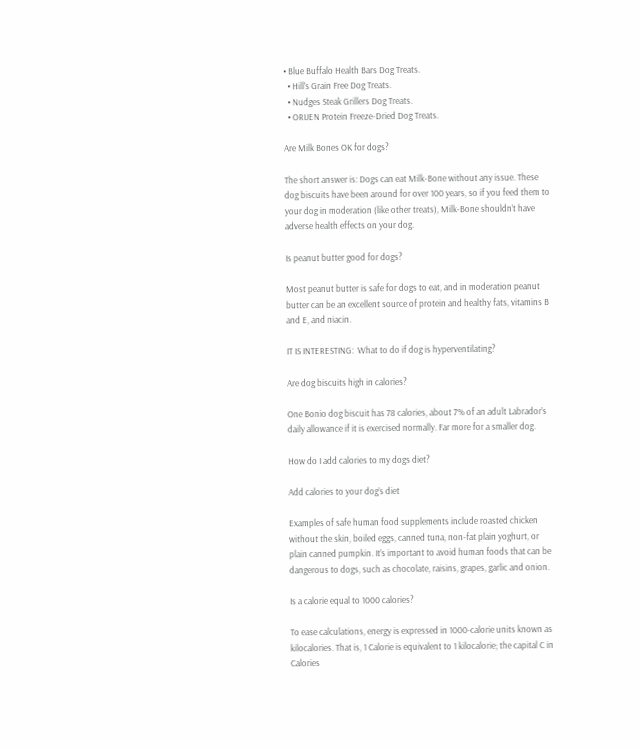• Blue Buffalo Health Bars Dog Treats.
  • Hill’s Grain Free Dog Treats.
  • Nudges Steak Grillers Dog Treats.
  • ORIJEN Protein Freeze-Dried Dog Treats.

Are Milk Bones OK for dogs?

The short answer is: Dogs can eat Milk-Bone without any issue. These dog biscuits have been around for over 100 years, so if you feed them to your dog in moderation (like other treats), Milk-Bone shouldn’t have adverse health effects on your dog.

Is peanut butter good for dogs?

Most peanut butter is safe for dogs to eat, and in moderation peanut butter can be an excellent source of protein and healthy fats, vitamins B and E, and niacin.

IT IS INTERESTING:  What to do if dog is hyperventilating?

Are dog biscuits high in calories?

One Bonio dog biscuit has 78 calories, about 7% of an adult Labrador’s daily allowance if it is exercised normally. Far more for a smaller dog.

How do I add calories to my dogs diet?

Add calories to your dog’s diet

Examples of safe human food supplements include roasted chicken without the skin, boiled eggs, canned tuna, non-fat plain yoghurt, or plain canned pumpkin. It’s important to avoid human foods that can be dangerous to dogs, such as chocolate, raisins, grapes, garlic and onion.

Is a calorie equal to 1000 calories?

To ease calculations, energy is expressed in 1000-calorie units known as kilocalories. That is, 1 Calorie is equivalent to 1 kilocalorie; the capital C in Calories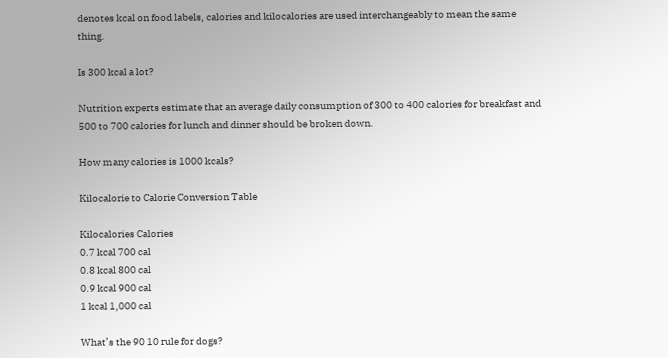denotes kcal on food labels, calories and kilocalories are used interchangeably to mean the same thing.

Is 300 kcal a lot?

Nutrition experts estimate that an average daily consumption of 300 to 400 calories for breakfast and 500 to 700 calories for lunch and dinner should be broken down.

How many calories is 1000 kcals?

Kilocalorie to Calorie Conversion Table

Kilocalories Calories
0.7 kcal 700 cal
0.8 kcal 800 cal
0.9 kcal 900 cal
1 kcal 1,000 cal

What’s the 90 10 rule for dogs?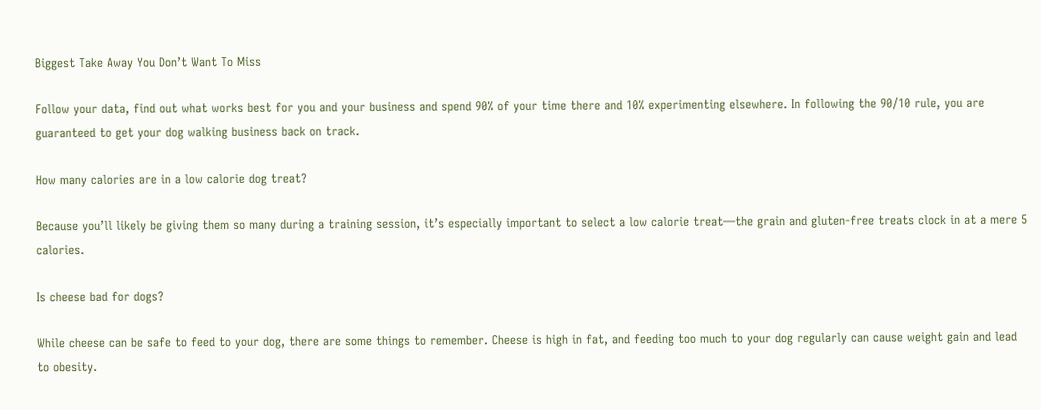Biggest Take Away You Don’t Want To Miss

Follow your data, find out what works best for you and your business and spend 90% of your time there and 10% experimenting elsewhere. In following the 90/10 rule, you are guaranteed to get your dog walking business back on track.

How many calories are in a low calorie dog treat?

Because you’ll likely be giving them so many during a training session, it’s especially important to select a low calorie treat—the grain and gluten-free treats clock in at a mere 5 calories.

Is cheese bad for dogs?

While cheese can be safe to feed to your dog, there are some things to remember. Cheese is high in fat, and feeding too much to your dog regularly can cause weight gain and lead to obesity.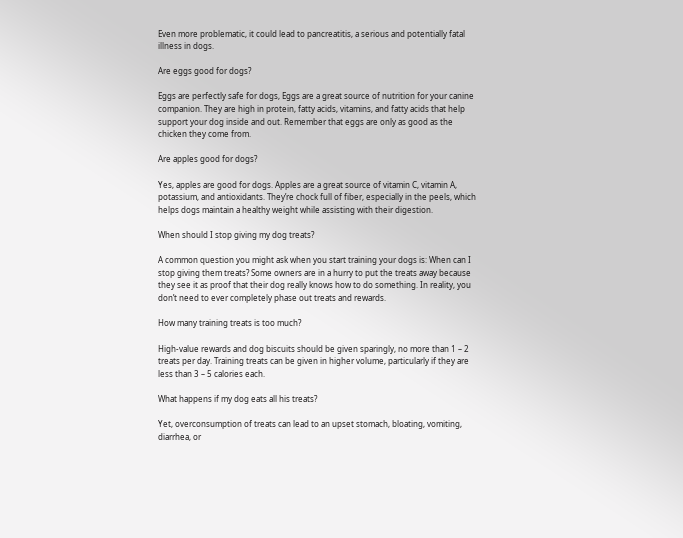Even more problematic, it could lead to pancreatitis, a serious and potentially fatal illness in dogs.

Are eggs good for dogs?

Eggs are perfectly safe for dogs, Eggs are a great source of nutrition for your canine companion. They are high in protein, fatty acids, vitamins, and fatty acids that help support your dog inside and out. Remember that eggs are only as good as the chicken they come from.

Are apples good for dogs?

Yes, apples are good for dogs. Apples are a great source of vitamin C, vitamin A, potassium, and antioxidants. They’re chock full of fiber, especially in the peels, which helps dogs maintain a healthy weight while assisting with their digestion.

When should I stop giving my dog treats?

A common question you might ask when you start training your dogs is: When can I stop giving them treats? Some owners are in a hurry to put the treats away because they see it as proof that their dog really knows how to do something. In reality, you don’t need to ever completely phase out treats and rewards.

How many training treats is too much?

High-value rewards and dog biscuits should be given sparingly, no more than 1 – 2 treats per day. Training treats can be given in higher volume, particularly if they are less than 3 – 5 calories each.

What happens if my dog eats all his treats?

Yet, overconsumption of treats can lead to an upset stomach, bloating, vomiting, diarrhea, or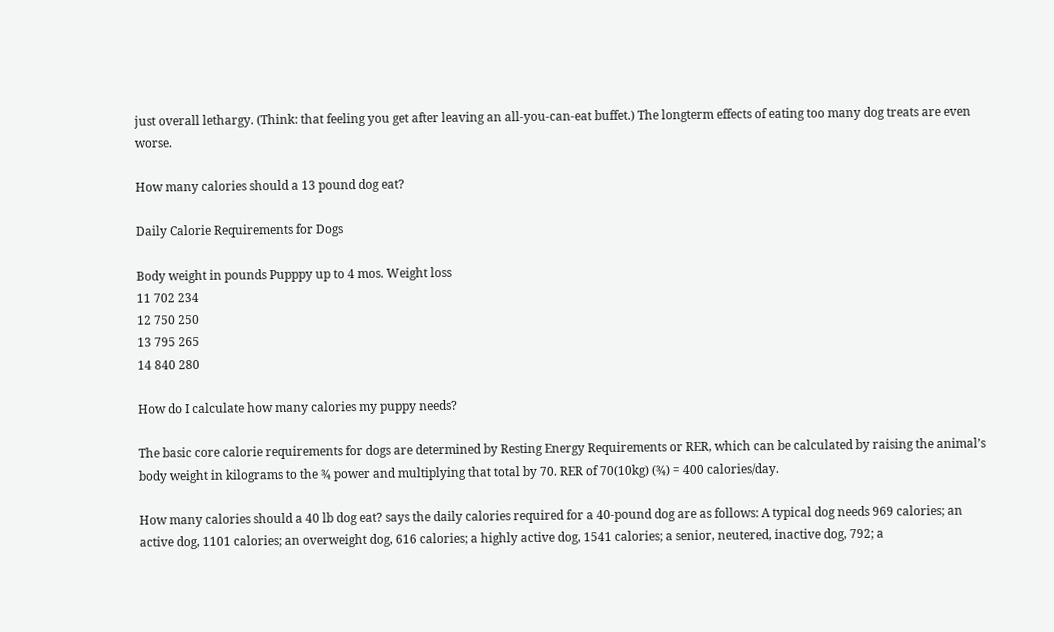just overall lethargy. (Think: that feeling you get after leaving an all-you-can-eat buffet.) The longterm effects of eating too many dog treats are even worse.

How many calories should a 13 pound dog eat?

Daily Calorie Requirements for Dogs

Body weight in pounds Pupppy up to 4 mos. Weight loss
11 702 234
12 750 250
13 795 265
14 840 280

How do I calculate how many calories my puppy needs?

The basic core calorie requirements for dogs are determined by Resting Energy Requirements or RER, which can be calculated by raising the animal’s body weight in kilograms to the ¾ power and multiplying that total by 70. RER of 70(10kg) (¾) = 400 calories/day.

How many calories should a 40 lb dog eat? says the daily calories required for a 40-pound dog are as follows: A typical dog needs 969 calories; an active dog, 1101 calories; an overweight dog, 616 calories; a highly active dog, 1541 calories; a senior, neutered, inactive dog, 792; a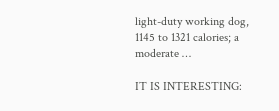light-duty working dog, 1145 to 1321 calories; a moderate …

IT IS INTERESTING: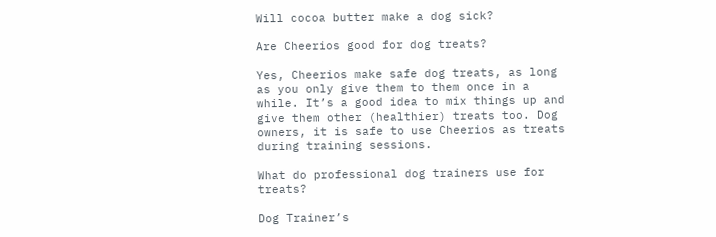Will cocoa butter make a dog sick?

Are Cheerios good for dog treats?

Yes, Cheerios make safe dog treats, as long as you only give them to them once in a while. It’s a good idea to mix things up and give them other (healthier) treats too. Dog owners, it is safe to use Cheerios as treats during training sessions.

What do professional dog trainers use for treats?

Dog Trainer’s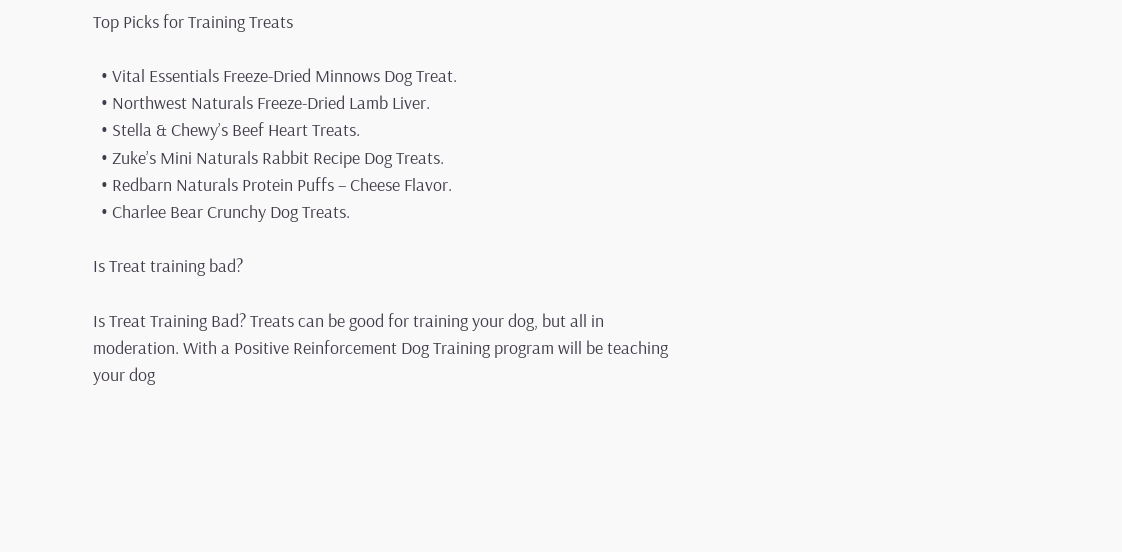Top Picks for Training Treats

  • Vital Essentials Freeze-Dried Minnows Dog Treat.
  • Northwest Naturals Freeze-Dried Lamb Liver.
  • Stella & Chewy’s Beef Heart Treats.
  • Zuke’s Mini Naturals Rabbit Recipe Dog Treats.
  • Redbarn Naturals Protein Puffs – Cheese Flavor.
  • Charlee Bear Crunchy Dog Treats.

Is Treat training bad?

Is Treat Training Bad? Treats can be good for training your dog, but all in moderation. With a Positive Reinforcement Dog Training program will be teaching your dog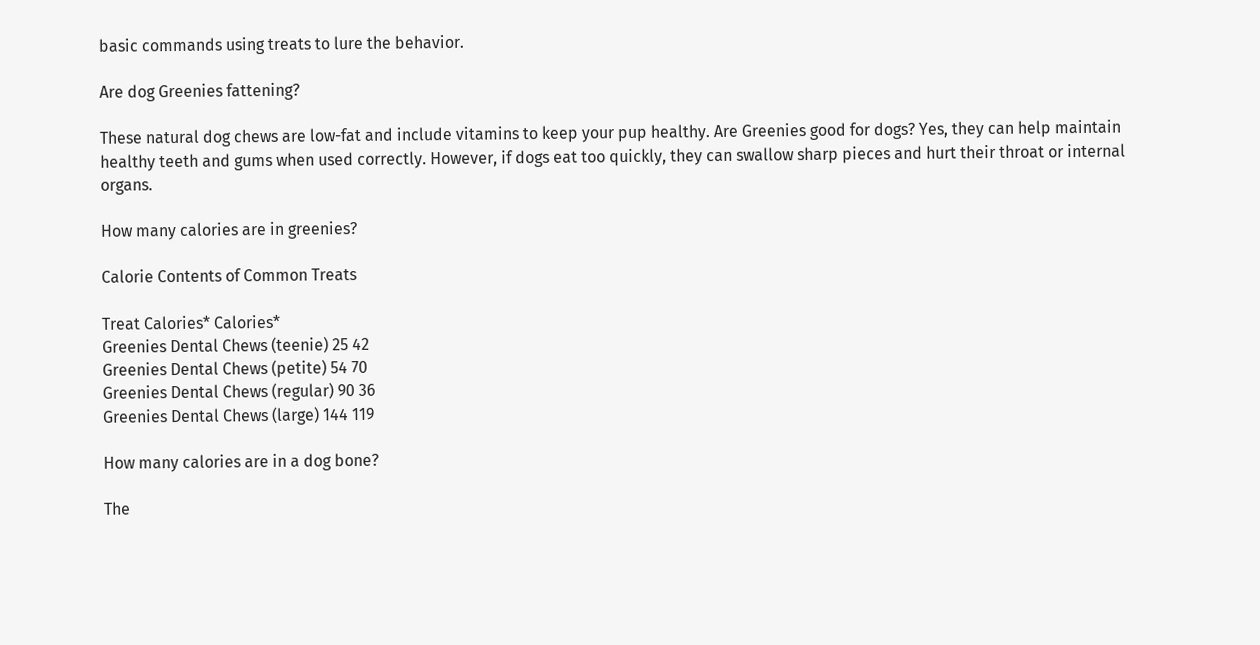basic commands using treats to lure the behavior.

Are dog Greenies fattening?

These natural dog chews are low-fat and include vitamins to keep your pup healthy. Are Greenies good for dogs? Yes, they can help maintain healthy teeth and gums when used correctly. However, if dogs eat too quickly, they can swallow sharp pieces and hurt their throat or internal organs.

How many calories are in greenies?

Calorie Contents of Common Treats

Treat Calories* Calories*
Greenies Dental Chews (teenie) 25 42
Greenies Dental Chews (petite) 54 70
Greenies Dental Chews (regular) 90 36
Greenies Dental Chews (large) 144 119

How many calories are in a dog bone?

The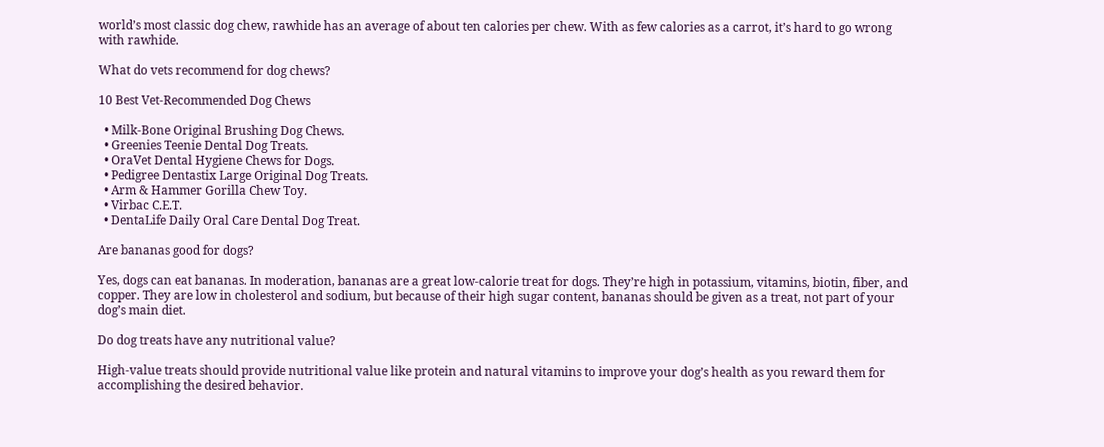world’s most classic dog chew, rawhide has an average of about ten calories per chew. With as few calories as a carrot, it’s hard to go wrong with rawhide.

What do vets recommend for dog chews?

10 Best Vet-Recommended Dog Chews

  • Milk-Bone Original Brushing Dog Chews.
  • Greenies Teenie Dental Dog Treats.
  • OraVet Dental Hygiene Chews for Dogs.
  • Pedigree Dentastix Large Original Dog Treats.
  • Arm & Hammer Gorilla Chew Toy.
  • Virbac C.E.T.
  • DentaLife Daily Oral Care Dental Dog Treat.

Are bananas good for dogs?

Yes, dogs can eat bananas. In moderation, bananas are a great low-calorie treat for dogs. They’re high in potassium, vitamins, biotin, fiber, and copper. They are low in cholesterol and sodium, but because of their high sugar content, bananas should be given as a treat, not part of your dog’s main diet.

Do dog treats have any nutritional value?

High-value treats should provide nutritional value like protein and natural vitamins to improve your dog’s health as you reward them for accomplishing the desired behavior.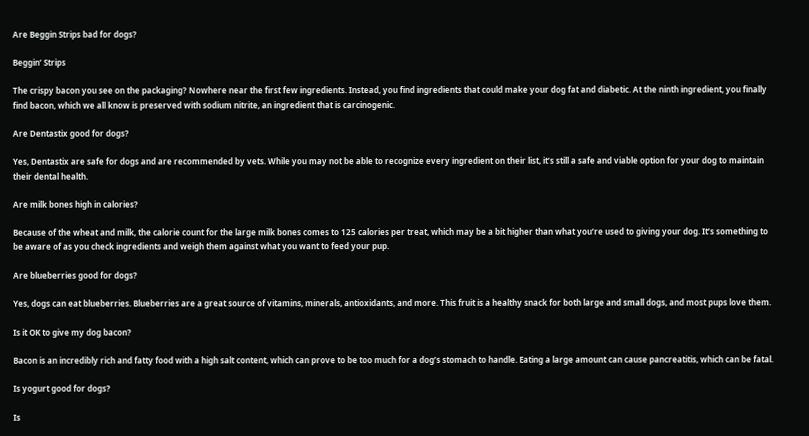Are Beggin Strips bad for dogs?

Beggin’ Strips

The crispy bacon you see on the packaging? Nowhere near the first few ingredients. Instead, you find ingredients that could make your dog fat and diabetic. At the ninth ingredient, you finally find bacon, which we all know is preserved with sodium nitrite, an ingredient that is carcinogenic.

Are Dentastix good for dogs?

Yes, Dentastix are safe for dogs and are recommended by vets. While you may not be able to recognize every ingredient on their list, it’s still a safe and viable option for your dog to maintain their dental health.

Are milk bones high in calories?

Because of the wheat and milk, the calorie count for the large milk bones comes to 125 calories per treat, which may be a bit higher than what you’re used to giving your dog. It’s something to be aware of as you check ingredients and weigh them against what you want to feed your pup.

Are blueberries good for dogs?

Yes, dogs can eat blueberries. Blueberries are a great source of vitamins, minerals, antioxidants, and more. This fruit is a healthy snack for both large and small dogs, and most pups love them.

Is it OK to give my dog bacon?

Bacon is an incredibly rich and fatty food with a high salt content, which can prove to be too much for a dog’s stomach to handle. Eating a large amount can cause pancreatitis, which can be fatal.

Is yogurt good for dogs?

Is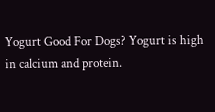Yogurt Good For Dogs? Yogurt is high in calcium and protein.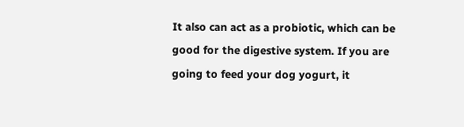It also can act as a probiotic, which can be good for the digestive system. If you are going to feed your dog yogurt, it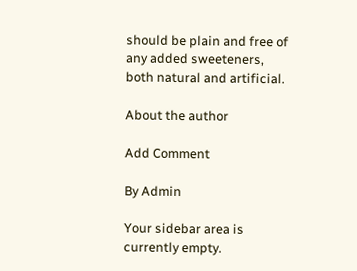should be plain and free of any added sweeteners, both natural and artificial.

About the author

Add Comment

By Admin

Your sidebar area is currently empty.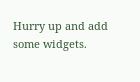Hurry up and add some widgets.